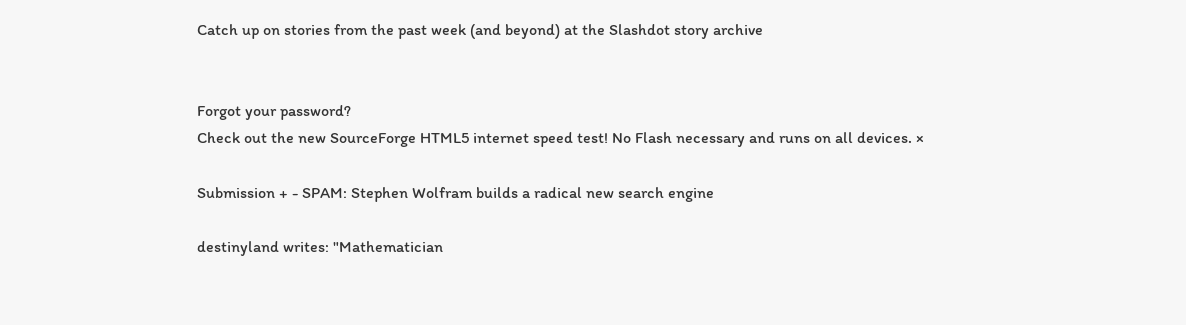Catch up on stories from the past week (and beyond) at the Slashdot story archive


Forgot your password?
Check out the new SourceForge HTML5 internet speed test! No Flash necessary and runs on all devices. ×

Submission + - SPAM: Stephen Wolfram builds a radical new search engine

destinyland writes: "Mathematician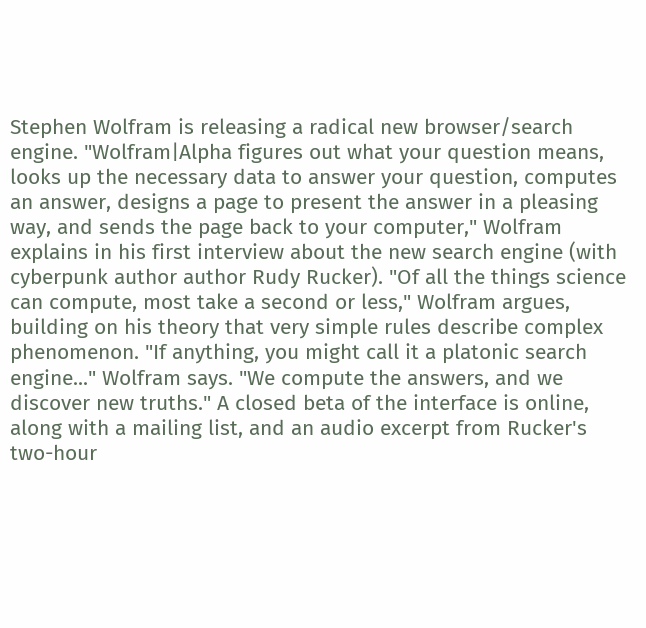Stephen Wolfram is releasing a radical new browser/search engine. "Wolfram|Alpha figures out what your question means, looks up the necessary data to answer your question, computes an answer, designs a page to present the answer in a pleasing way, and sends the page back to your computer," Wolfram explains in his first interview about the new search engine (with cyberpunk author author Rudy Rucker). "Of all the things science can compute, most take a second or less," Wolfram argues, building on his theory that very simple rules describe complex phenomenon. "If anything, you might call it a platonic search engine..." Wolfram says. "We compute the answers, and we discover new truths." A closed beta of the interface is online, along with a mailing list, and an audio excerpt from Rucker's two-hour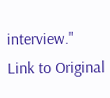interview."
Link to Original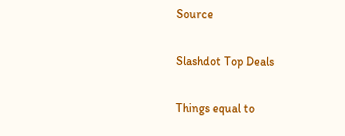Source

Slashdot Top Deals

Things equal to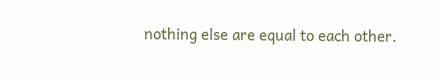nothing else are equal to each other.